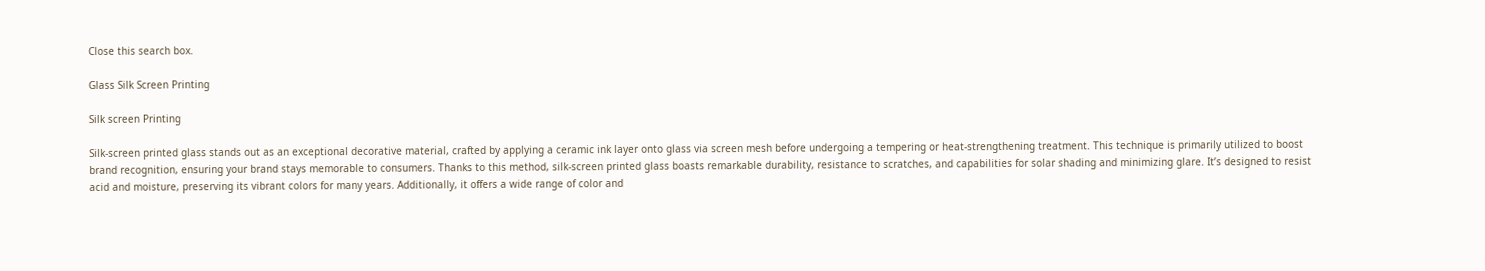Close this search box.

Glass Silk Screen Printing

Silk screen Printing

Silk-screen printed glass stands out as an exceptional decorative material, crafted by applying a ceramic ink layer onto glass via screen mesh before undergoing a tempering or heat-strengthening treatment. This technique is primarily utilized to boost brand recognition, ensuring your brand stays memorable to consumers. Thanks to this method, silk-screen printed glass boasts remarkable durability, resistance to scratches, and capabilities for solar shading and minimizing glare. It’s designed to resist acid and moisture, preserving its vibrant colors for many years. Additionally, it offers a wide range of color and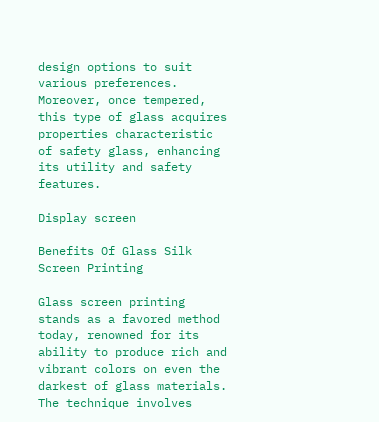design options to suit various preferences. Moreover, once tempered, this type of glass acquires properties characteristic of safety glass, enhancing its utility and safety features.

Display screen

Benefits Of Glass Silk Screen Printing

Glass screen printing stands as a favored method today, renowned for its ability to produce rich and vibrant colors on even the darkest of glass materials. The technique involves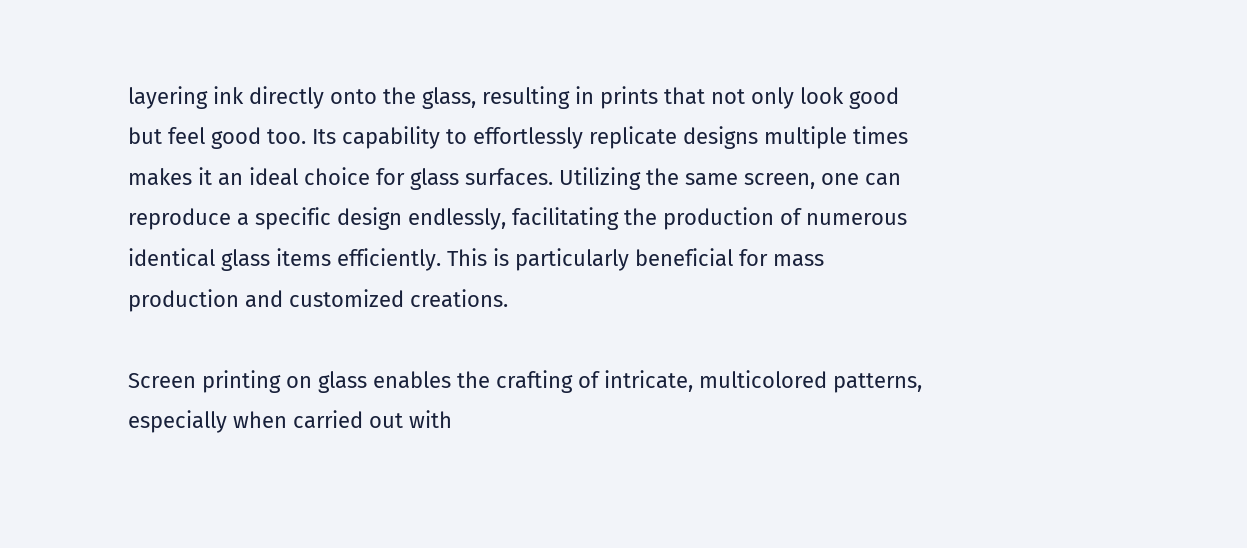layering ink directly onto the glass, resulting in prints that not only look good but feel good too. Its capability to effortlessly replicate designs multiple times makes it an ideal choice for glass surfaces. Utilizing the same screen, one can reproduce a specific design endlessly, facilitating the production of numerous identical glass items efficiently. This is particularly beneficial for mass production and customized creations.

Screen printing on glass enables the crafting of intricate, multicolored patterns, especially when carried out with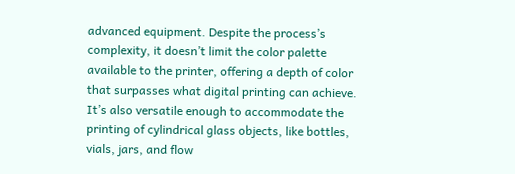advanced equipment. Despite the process’s complexity, it doesn’t limit the color palette available to the printer, offering a depth of color that surpasses what digital printing can achieve. It’s also versatile enough to accommodate the printing of cylindrical glass objects, like bottles, vials, jars, and flow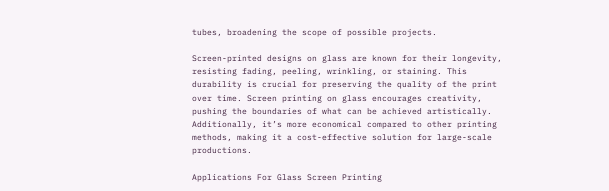tubes, broadening the scope of possible projects.

Screen-printed designs on glass are known for their longevity, resisting fading, peeling, wrinkling, or staining. This durability is crucial for preserving the quality of the print over time. Screen printing on glass encourages creativity, pushing the boundaries of what can be achieved artistically. Additionally, it’s more economical compared to other printing methods, making it a cost-effective solution for large-scale productions.

Applications For Glass Screen Printing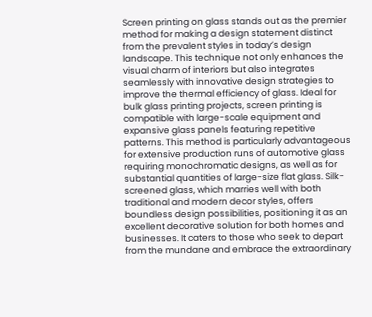Screen printing on glass stands out as the premier method for making a design statement distinct from the prevalent styles in today’s design landscape. This technique not only enhances the visual charm of interiors but also integrates seamlessly with innovative design strategies to improve the thermal efficiency of glass. Ideal for bulk glass printing projects, screen printing is compatible with large-scale equipment and expansive glass panels featuring repetitive patterns. This method is particularly advantageous for extensive production runs of automotive glass requiring monochromatic designs, as well as for substantial quantities of large-size flat glass. Silk-screened glass, which marries well with both traditional and modern decor styles, offers boundless design possibilities, positioning it as an excellent decorative solution for both homes and businesses. It caters to those who seek to depart from the mundane and embrace the extraordinary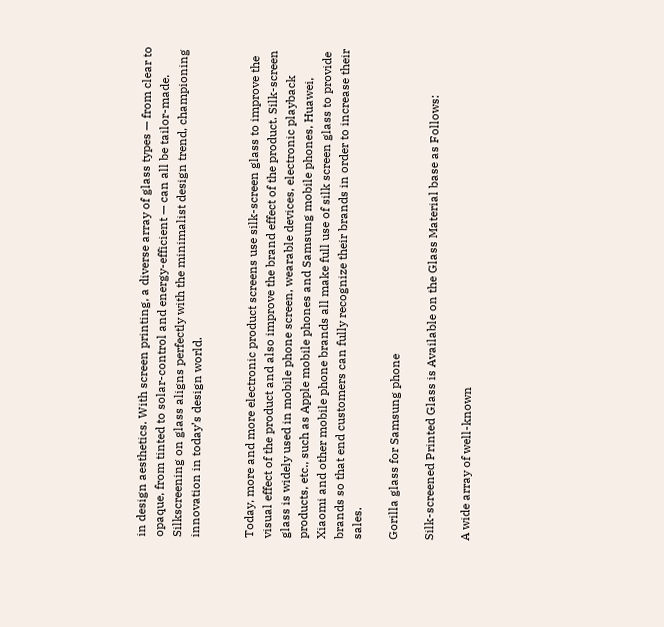in design aesthetics. With screen printing, a diverse array of glass types — from clear to opaque, from tinted to solar-control and energy-efficient — can all be tailor-made. Silkscreening on glass aligns perfectly with the minimalist design trend, championing innovation in today’s design world.


Today, more and more electronic product screens use silk-screen glass to improve the visual effect of the product and also improve the brand effect of the product. Silk-screen glass is widely used in mobile phone screen, wearable devices, electronic playback products, etc., such as Apple mobile phones and Samsung mobile phones, Huawei, Xiaomi and other mobile phone brands all make full use of silk screen glass to provide brands so that end customers can fully recognize their brands in order to increase their sales.

Gorilla glass for Samsung phone

Silk-screened Printed Glass is Available on the Glass Material base as Follows:

A wide array of well-known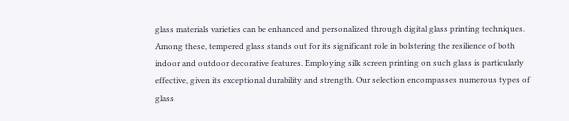glass materials varieties can be enhanced and personalized through digital glass printing techniques. Among these, tempered glass stands out for its significant role in bolstering the resilience of both indoor and outdoor decorative features. Employing silk screen printing on such glass is particularly effective, given its exceptional durability and strength. Our selection encompasses numerous types of glass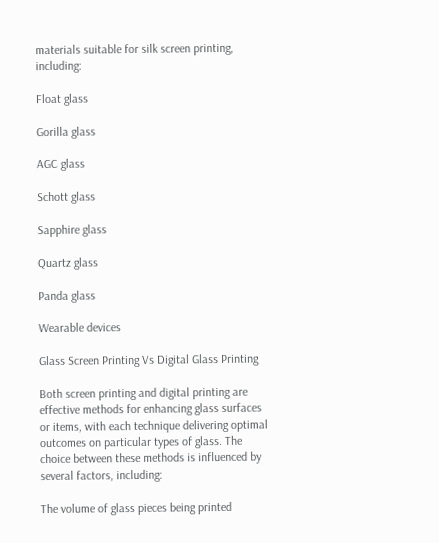materials suitable for silk screen printing, including:

Float glass

Gorilla glass

AGC glass

Schott glass

Sapphire glass

Quartz glass

Panda glass

Wearable devices

Glass Screen Printing Vs Digital Glass Printing

Both screen printing and digital printing are effective methods for enhancing glass surfaces or items, with each technique delivering optimal outcomes on particular types of glass. The choice between these methods is influenced by several factors, including:

The volume of glass pieces being printed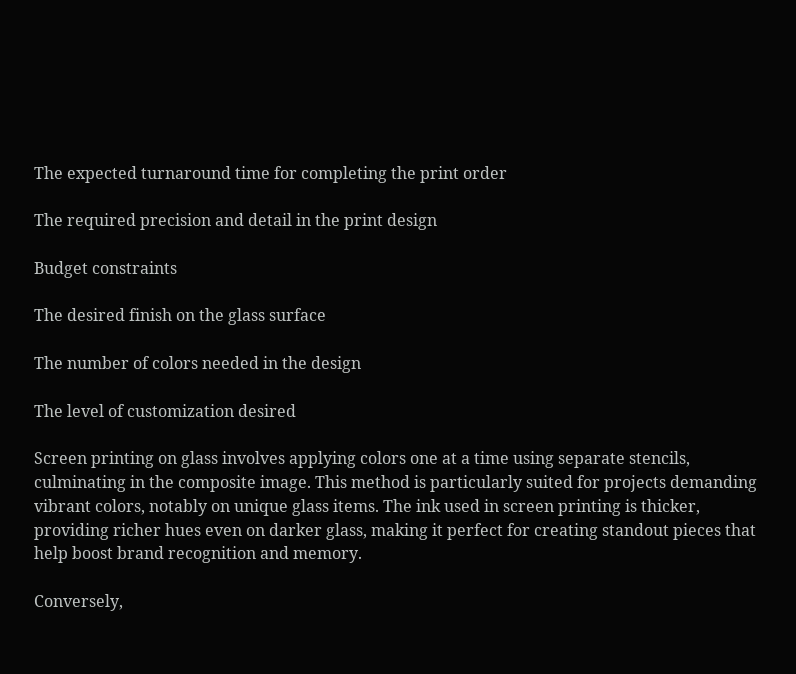The expected turnaround time for completing the print order

The required precision and detail in the print design

Budget constraints

The desired finish on the glass surface

The number of colors needed in the design

The level of customization desired

Screen printing on glass involves applying colors one at a time using separate stencils, culminating in the composite image. This method is particularly suited for projects demanding vibrant colors, notably on unique glass items. The ink used in screen printing is thicker, providing richer hues even on darker glass, making it perfect for creating standout pieces that help boost brand recognition and memory.

Conversely,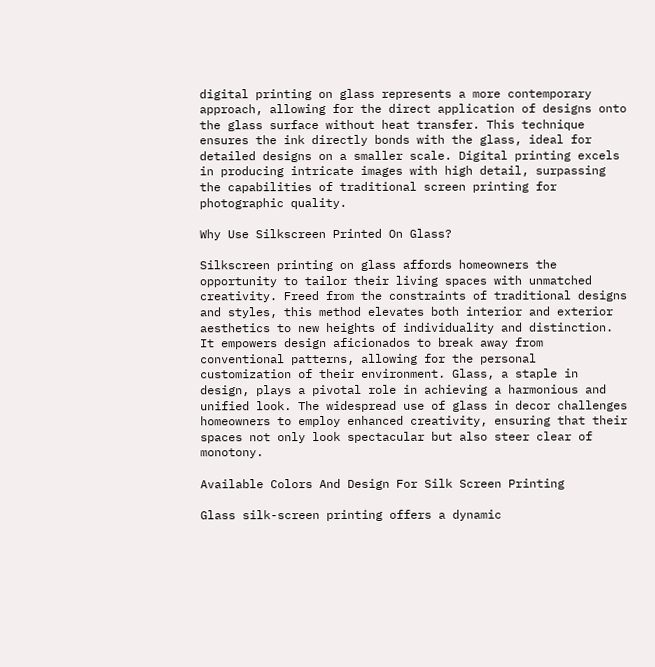digital printing on glass represents a more contemporary approach, allowing for the direct application of designs onto the glass surface without heat transfer. This technique ensures the ink directly bonds with the glass, ideal for detailed designs on a smaller scale. Digital printing excels in producing intricate images with high detail, surpassing the capabilities of traditional screen printing for photographic quality.

Why Use Silkscreen Printed On Glass?

Silkscreen printing on glass affords homeowners the opportunity to tailor their living spaces with unmatched creativity. Freed from the constraints of traditional designs and styles, this method elevates both interior and exterior aesthetics to new heights of individuality and distinction. It empowers design aficionados to break away from conventional patterns, allowing for the personal customization of their environment. Glass, a staple in design, plays a pivotal role in achieving a harmonious and unified look. The widespread use of glass in decor challenges homeowners to employ enhanced creativity, ensuring that their spaces not only look spectacular but also steer clear of monotony.

Available Colors And Design For Silk Screen Printing

Glass silk-screen printing offers a dynamic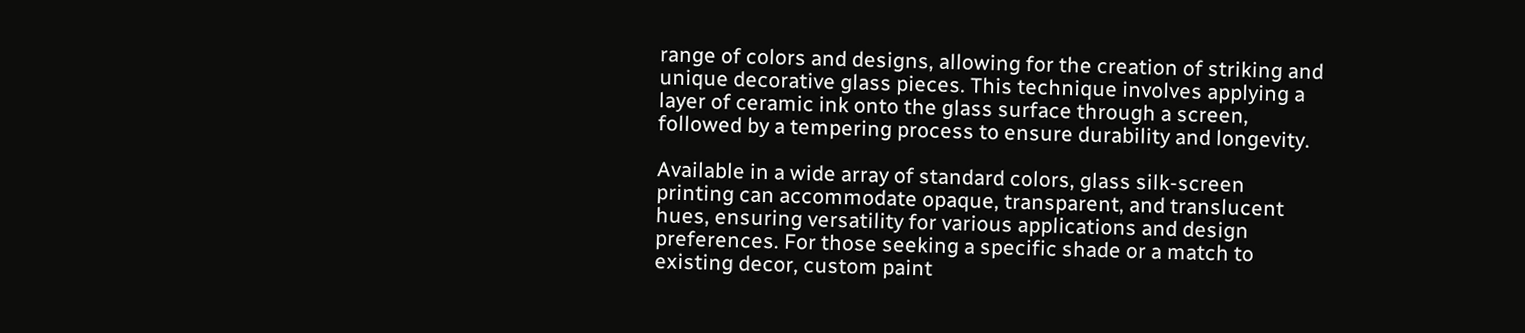range of colors and designs, allowing for the creation of striking and unique decorative glass pieces. This technique involves applying a layer of ceramic ink onto the glass surface through a screen, followed by a tempering process to ensure durability and longevity.

Available in a wide array of standard colors, glass silk-screen printing can accommodate opaque, transparent, and translucent hues, ensuring versatility for various applications and design preferences. For those seeking a specific shade or a match to existing decor, custom paint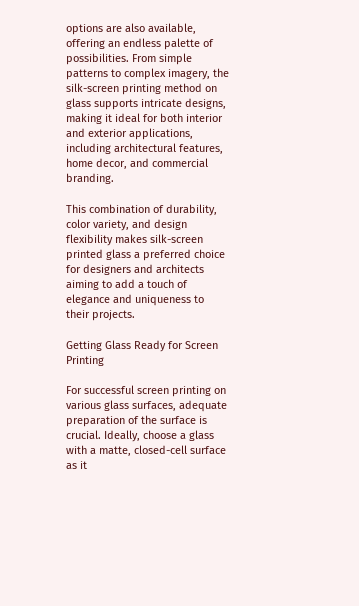options are also available, offering an endless palette of possibilities. From simple patterns to complex imagery, the silk-screen printing method on glass supports intricate designs, making it ideal for both interior and exterior applications, including architectural features, home decor, and commercial branding.

This combination of durability, color variety, and design flexibility makes silk-screen printed glass a preferred choice for designers and architects aiming to add a touch of elegance and uniqueness to their projects.

Getting Glass Ready for Screen Printing

For successful screen printing on various glass surfaces, adequate preparation of the surface is crucial. Ideally, choose a glass with a matte, closed-cell surface as it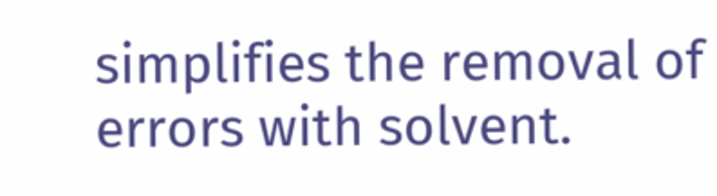simplifies the removal of errors with solvent.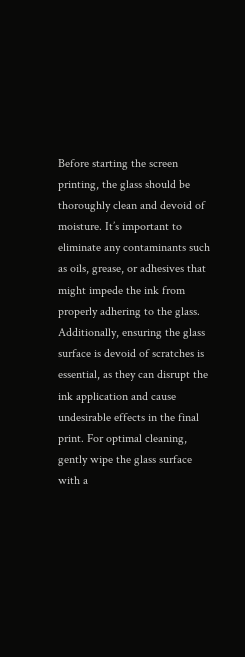Before starting the screen printing, the glass should be thoroughly clean and devoid of moisture. It’s important to eliminate any contaminants such as oils, grease, or adhesives that might impede the ink from properly adhering to the glass. Additionally, ensuring the glass surface is devoid of scratches is essential, as they can disrupt the ink application and cause undesirable effects in the final print. For optimal cleaning, gently wipe the glass surface with a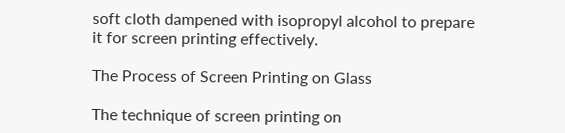soft cloth dampened with isopropyl alcohol to prepare it for screen printing effectively.

The Process of Screen Printing on Glass

The technique of screen printing on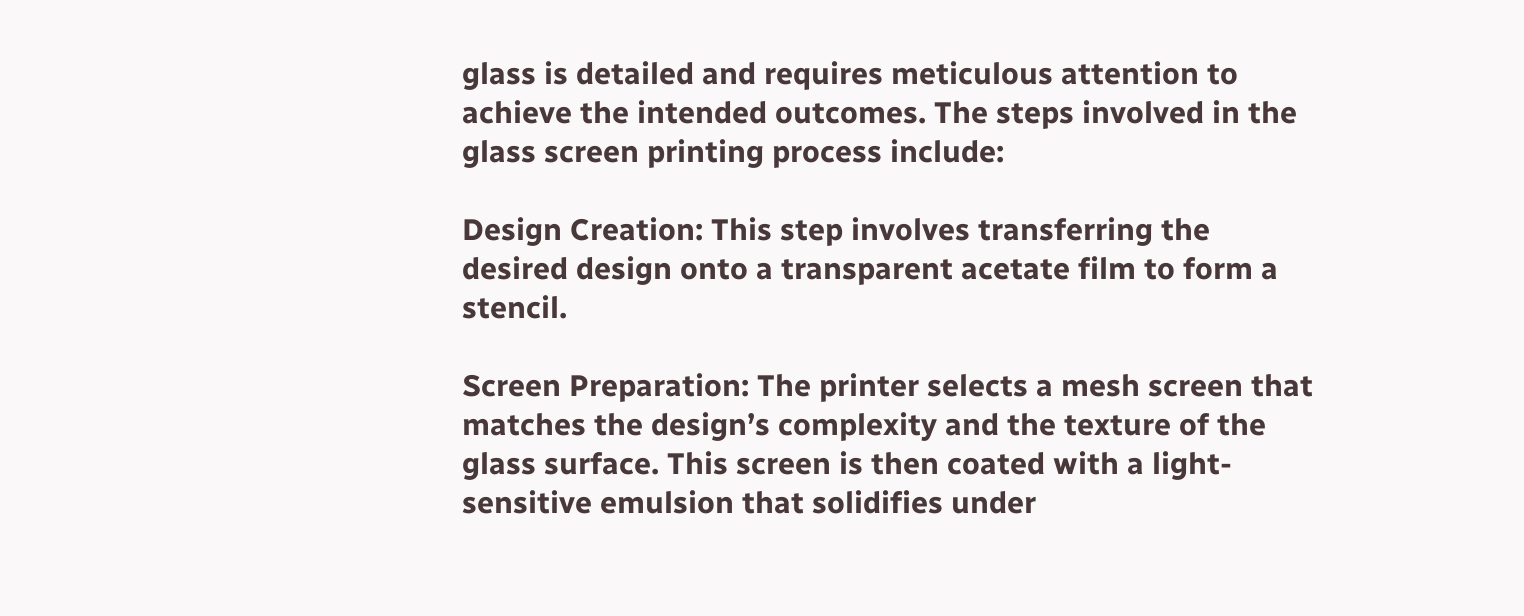glass is detailed and requires meticulous attention to achieve the intended outcomes. The steps involved in the glass screen printing process include:

Design Creation: This step involves transferring the desired design onto a transparent acetate film to form a stencil.

Screen Preparation: The printer selects a mesh screen that matches the design’s complexity and the texture of the glass surface. This screen is then coated with a light-sensitive emulsion that solidifies under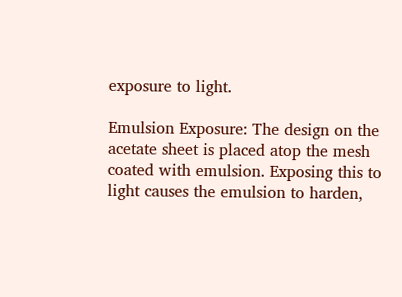exposure to light.

Emulsion Exposure: The design on the acetate sheet is placed atop the mesh coated with emulsion. Exposing this to light causes the emulsion to harden,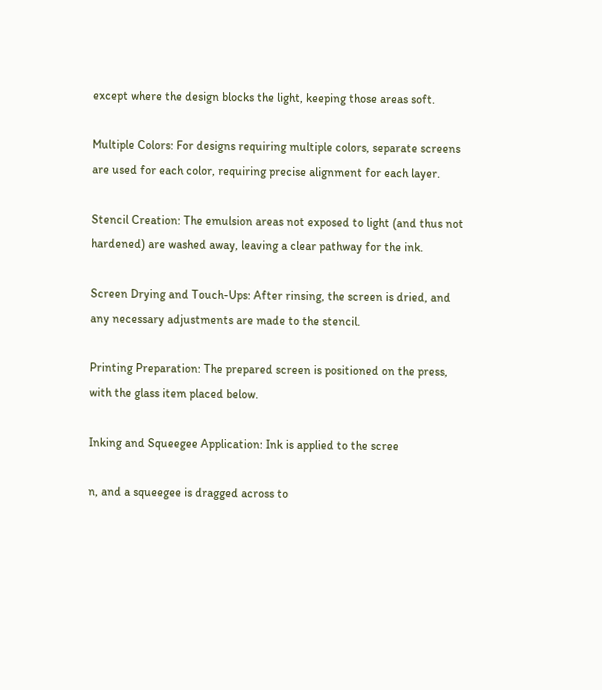except where the design blocks the light, keeping those areas soft.

Multiple Colors: For designs requiring multiple colors, separate screens are used for each color, requiring precise alignment for each layer.

Stencil Creation: The emulsion areas not exposed to light (and thus not hardened) are washed away, leaving a clear pathway for the ink.

Screen Drying and Touch-Ups: After rinsing, the screen is dried, and any necessary adjustments are made to the stencil.

Printing Preparation: The prepared screen is positioned on the press, with the glass item placed below.

Inking and Squeegee Application: Ink is applied to the scree

n, and a squeegee is dragged across to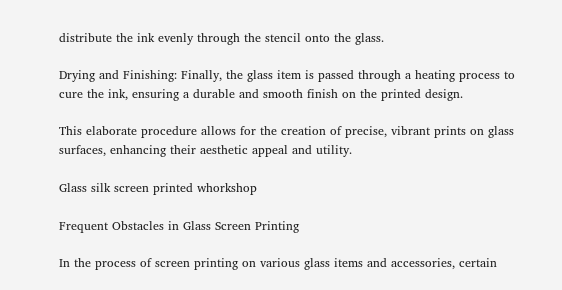distribute the ink evenly through the stencil onto the glass.

Drying and Finishing: Finally, the glass item is passed through a heating process to cure the ink, ensuring a durable and smooth finish on the printed design.

This elaborate procedure allows for the creation of precise, vibrant prints on glass surfaces, enhancing their aesthetic appeal and utility.

Glass silk screen printed whorkshop

Frequent Obstacles in Glass Screen Printing

In the process of screen printing on various glass items and accessories, certain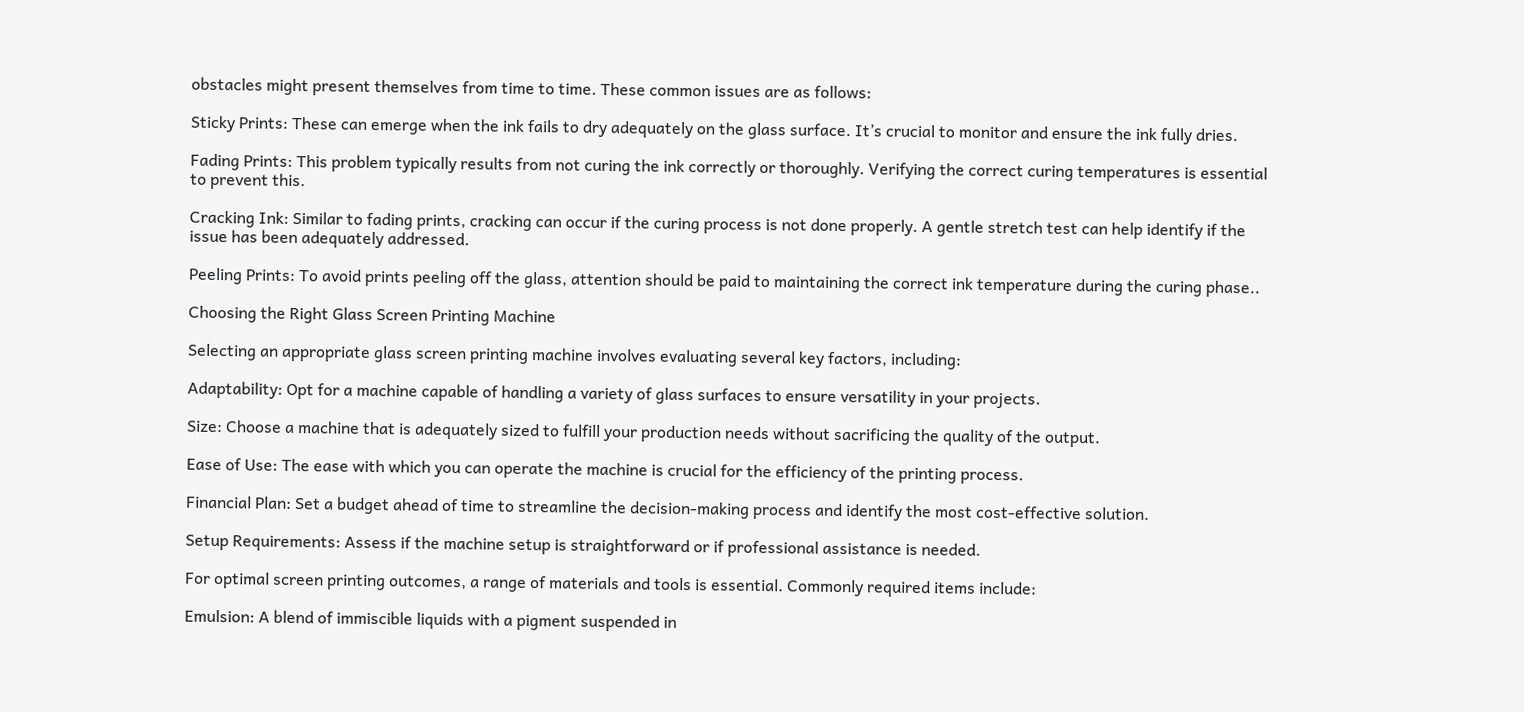obstacles might present themselves from time to time. These common issues are as follows:

Sticky Prints: These can emerge when the ink fails to dry adequately on the glass surface. It’s crucial to monitor and ensure the ink fully dries.

Fading Prints: This problem typically results from not curing the ink correctly or thoroughly. Verifying the correct curing temperatures is essential to prevent this.

Cracking Ink: Similar to fading prints, cracking can occur if the curing process is not done properly. A gentle stretch test can help identify if the issue has been adequately addressed.

Peeling Prints: To avoid prints peeling off the glass, attention should be paid to maintaining the correct ink temperature during the curing phase..

Choosing the Right Glass Screen Printing Machine

Selecting an appropriate glass screen printing machine involves evaluating several key factors, including:

Adaptability: Opt for a machine capable of handling a variety of glass surfaces to ensure versatility in your projects.

Size: Choose a machine that is adequately sized to fulfill your production needs without sacrificing the quality of the output.

Ease of Use: The ease with which you can operate the machine is crucial for the efficiency of the printing process.

Financial Plan: Set a budget ahead of time to streamline the decision-making process and identify the most cost-effective solution.

Setup Requirements: Assess if the machine setup is straightforward or if professional assistance is needed.

For optimal screen printing outcomes, a range of materials and tools is essential. Commonly required items include:

Emulsion: A blend of immiscible liquids with a pigment suspended in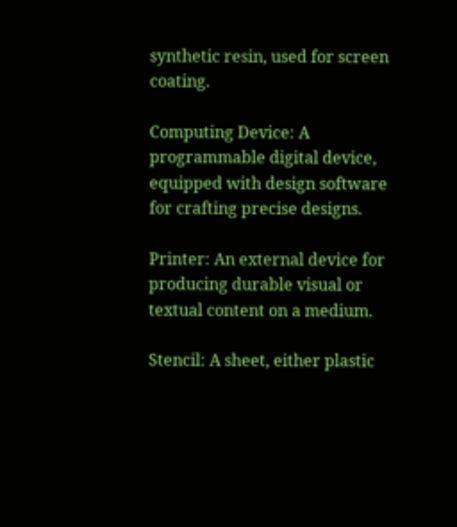synthetic resin, used for screen coating.

Computing Device: A programmable digital device, equipped with design software for crafting precise designs.

Printer: An external device for producing durable visual or textual content on a medium.

Stencil: A sheet, either plastic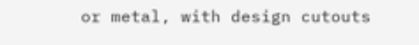or metal, with design cutouts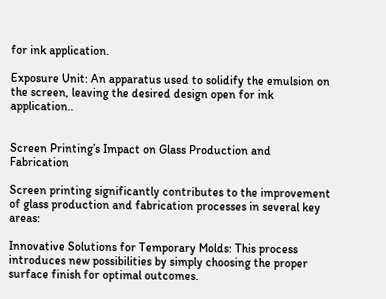for ink application.

Exposure Unit: An apparatus used to solidify the emulsion on the screen, leaving the desired design open for ink application..


Screen Printing’s Impact on Glass Production and Fabrication

Screen printing significantly contributes to the improvement of glass production and fabrication processes in several key areas:

Innovative Solutions for Temporary Molds: This process introduces new possibilities by simply choosing the proper surface finish for optimal outcomes.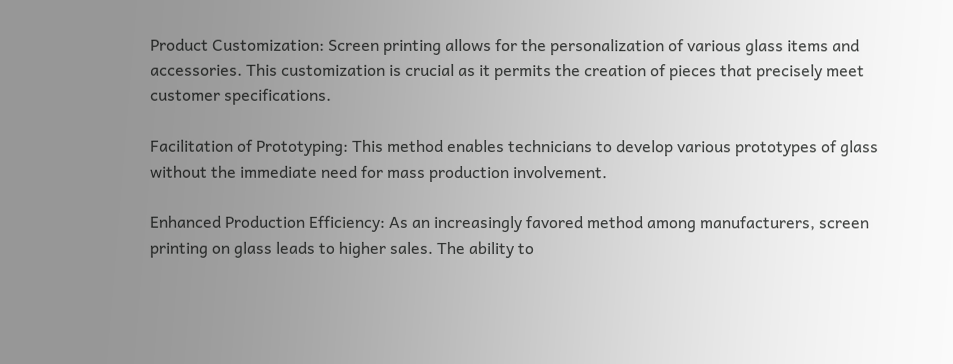Product Customization: Screen printing allows for the personalization of various glass items and accessories. This customization is crucial as it permits the creation of pieces that precisely meet customer specifications.

Facilitation of Prototyping: This method enables technicians to develop various prototypes of glass without the immediate need for mass production involvement.

Enhanced Production Efficiency: As an increasingly favored method among manufacturers, screen printing on glass leads to higher sales. The ability to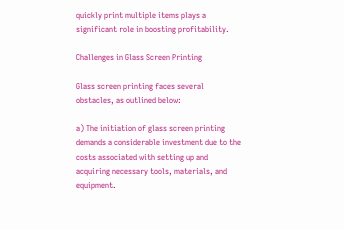quickly print multiple items plays a significant role in boosting profitability.

Challenges in Glass Screen Printing

Glass screen printing faces several obstacles, as outlined below:

a) The initiation of glass screen printing demands a considerable investment due to the costs associated with setting up and acquiring necessary tools, materials, and equipment.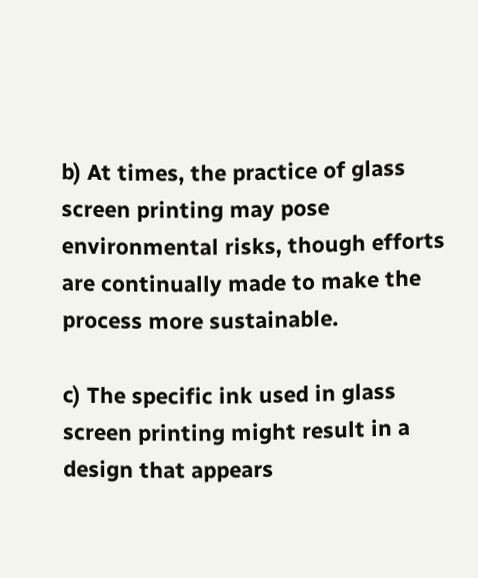b) At times, the practice of glass screen printing may pose environmental risks, though efforts are continually made to make the process more sustainable.

c) The specific ink used in glass screen printing might result in a design that appears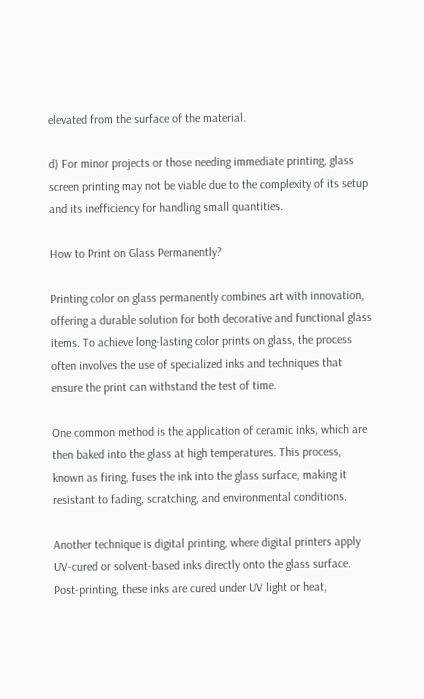elevated from the surface of the material.

d) For minor projects or those needing immediate printing, glass screen printing may not be viable due to the complexity of its setup and its inefficiency for handling small quantities.

How to Print on Glass Permanently?

Printing color on glass permanently combines art with innovation, offering a durable solution for both decorative and functional glass items. To achieve long-lasting color prints on glass, the process often involves the use of specialized inks and techniques that ensure the print can withstand the test of time.

One common method is the application of ceramic inks, which are then baked into the glass at high temperatures. This process, known as firing, fuses the ink into the glass surface, making it resistant to fading, scratching, and environmental conditions.

Another technique is digital printing, where digital printers apply UV-cured or solvent-based inks directly onto the glass surface. Post-printing, these inks are cured under UV light or heat,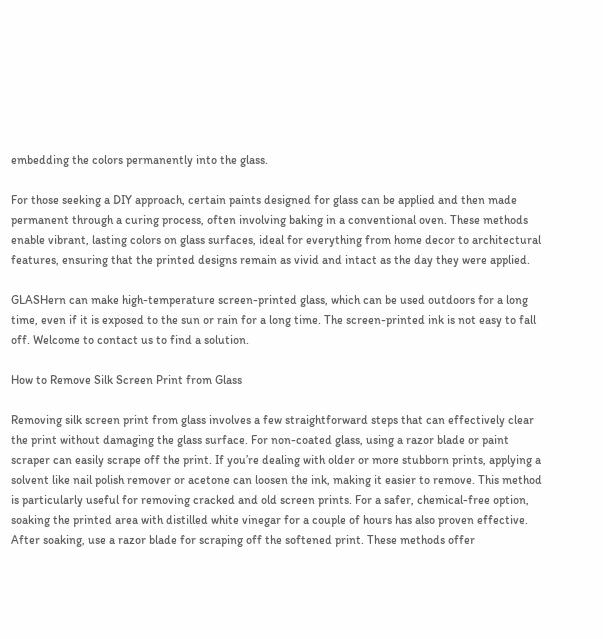embedding the colors permanently into the glass.

For those seeking a DIY approach, certain paints designed for glass can be applied and then made permanent through a curing process, often involving baking in a conventional oven. These methods enable vibrant, lasting colors on glass surfaces, ideal for everything from home decor to architectural features, ensuring that the printed designs remain as vivid and intact as the day they were applied.

GLASHern can make high-temperature screen-printed glass, which can be used outdoors for a long time, even if it is exposed to the sun or rain for a long time. The screen-printed ink is not easy to fall off. Welcome to contact us to find a solution.

How to Remove Silk Screen Print from Glass

Removing silk screen print from glass involves a few straightforward steps that can effectively clear the print without damaging the glass surface. For non-coated glass, using a razor blade or paint scraper can easily scrape off the print. If you’re dealing with older or more stubborn prints, applying a solvent like nail polish remover or acetone can loosen the ink, making it easier to remove. This method is particularly useful for removing cracked and old screen prints. For a safer, chemical-free option, soaking the printed area with distilled white vinegar for a couple of hours has also proven effective. After soaking, use a razor blade for scraping off the softened print. These methods offer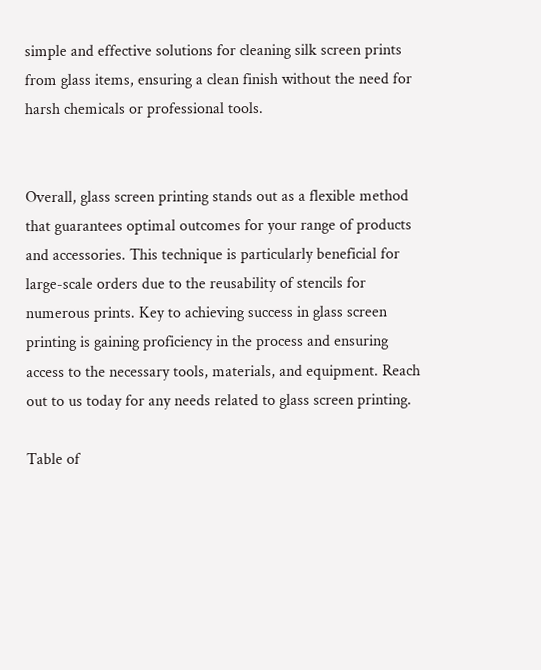simple and effective solutions for cleaning silk screen prints from glass items, ensuring a clean finish without the need for harsh chemicals or professional tools.


Overall, glass screen printing stands out as a flexible method that guarantees optimal outcomes for your range of products and accessories. This technique is particularly beneficial for large-scale orders due to the reusability of stencils for numerous prints. Key to achieving success in glass screen printing is gaining proficiency in the process and ensuring access to the necessary tools, materials, and equipment. Reach out to us today for any needs related to glass screen printing.

Table of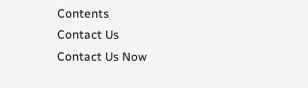Contents
Contact Us
Contact Us Now